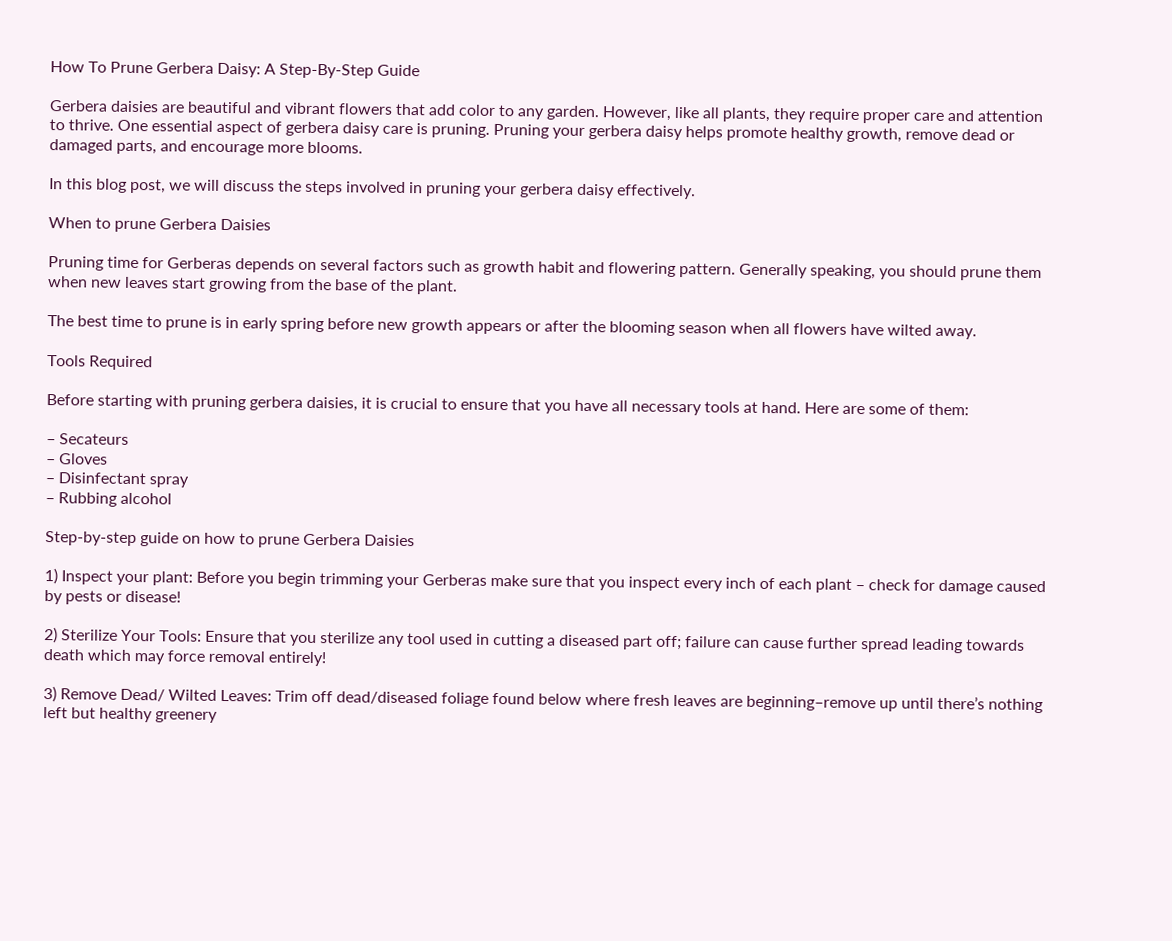How To Prune Gerbera Daisy: A Step-By-Step Guide

Gerbera daisies are beautiful and vibrant flowers that add color to any garden. However, like all plants, they require proper care and attention to thrive. One essential aspect of gerbera daisy care is pruning. Pruning your gerbera daisy helps promote healthy growth, remove dead or damaged parts, and encourage more blooms.

In this blog post, we will discuss the steps involved in pruning your gerbera daisy effectively.

When to prune Gerbera Daisies

Pruning time for Gerberas depends on several factors such as growth habit and flowering pattern. Generally speaking, you should prune them when new leaves start growing from the base of the plant.

The best time to prune is in early spring before new growth appears or after the blooming season when all flowers have wilted away.

Tools Required

Before starting with pruning gerbera daisies, it is crucial to ensure that you have all necessary tools at hand. Here are some of them:

– Secateurs
– Gloves
– Disinfectant spray
– Rubbing alcohol

Step-by-step guide on how to prune Gerbera Daisies

1) Inspect your plant: Before you begin trimming your Gerberas make sure that you inspect every inch of each plant – check for damage caused by pests or disease!

2) Sterilize Your Tools: Ensure that you sterilize any tool used in cutting a diseased part off; failure can cause further spread leading towards death which may force removal entirely!

3) Remove Dead/ Wilted Leaves: Trim off dead/diseased foliage found below where fresh leaves are beginning–remove up until there’s nothing left but healthy greenery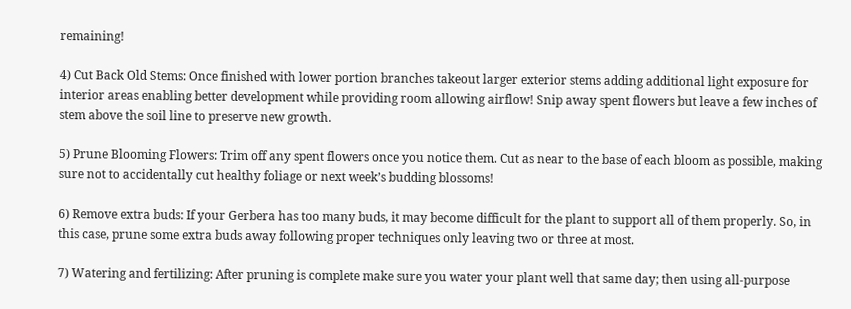remaining!

4) Cut Back Old Stems: Once finished with lower portion branches takeout larger exterior stems adding additional light exposure for interior areas enabling better development while providing room allowing airflow! Snip away spent flowers but leave a few inches of stem above the soil line to preserve new growth.

5) Prune Blooming Flowers: Trim off any spent flowers once you notice them. Cut as near to the base of each bloom as possible, making sure not to accidentally cut healthy foliage or next week’s budding blossoms!

6) Remove extra buds: If your Gerbera has too many buds, it may become difficult for the plant to support all of them properly. So, in this case, prune some extra buds away following proper techniques only leaving two or three at most.

7) Watering and fertilizing: After pruning is complete make sure you water your plant well that same day; then using all-purpose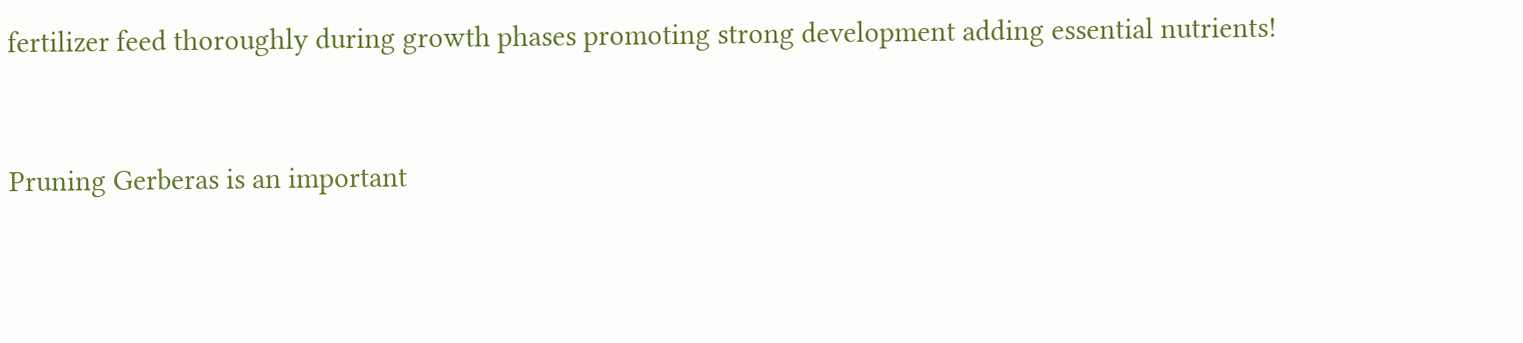fertilizer feed thoroughly during growth phases promoting strong development adding essential nutrients!


Pruning Gerberas is an important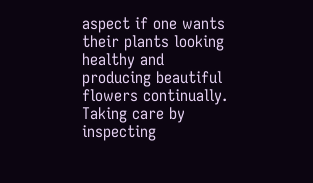aspect if one wants their plants looking healthy and producing beautiful flowers continually. Taking care by inspecting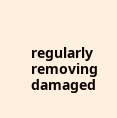regularly removing damaged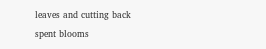leaves and cutting back spent blooms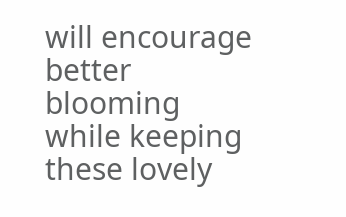will encourage better blooming while keeping these lovely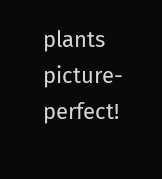plants picture-perfect!